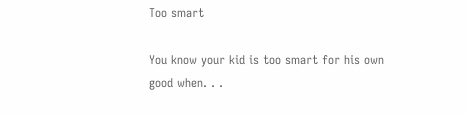Too smart

You know your kid is too smart for his own good when. . .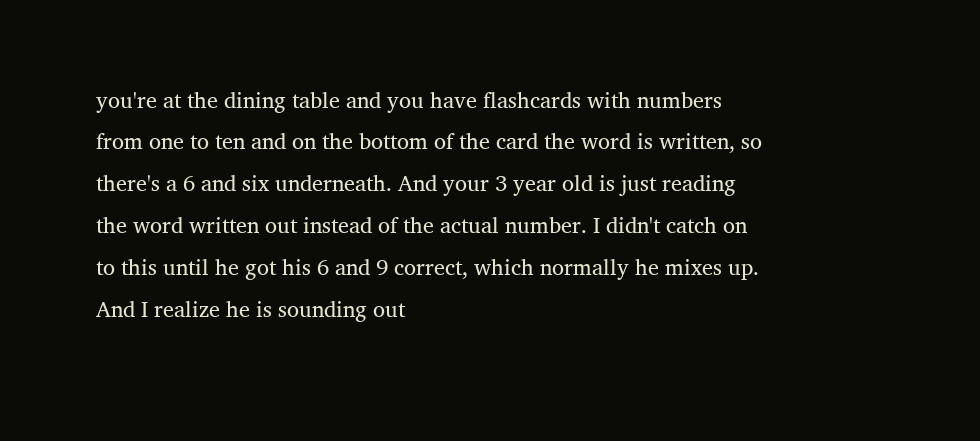you're at the dining table and you have flashcards with numbers from one to ten and on the bottom of the card the word is written, so there's a 6 and six underneath. And your 3 year old is just reading the word written out instead of the actual number. I didn't catch on to this until he got his 6 and 9 correct, which normally he mixes up. And I realize he is sounding out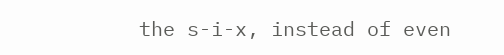the s-i-x, instead of even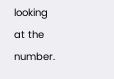looking at the number.